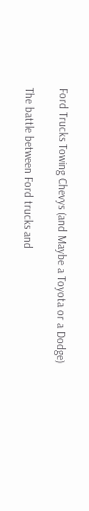Ford Trucks Towing Chevys (and Maybe a Toyota or a Dodge)

The battle between Ford trucks and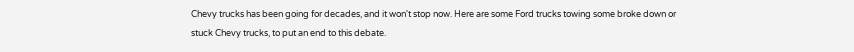Chevy trucks has been going for decades, and it won't stop now. Here are some Ford trucks towing some broke down or stuck Chevy trucks, to put an end to this debate.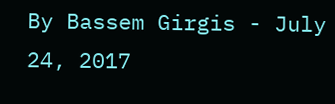By Bassem Girgis - July 24, 2017